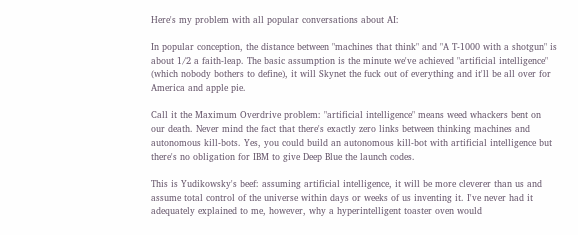Here's my problem with all popular conversations about AI:

In popular conception, the distance between "machines that think" and "A T-1000 with a shotgun" is about 1/2 a faith-leap. The basic assumption is the minute we've achieved "artificial intelligence" (which nobody bothers to define), it will Skynet the fuck out of everything and it'll be all over for America and apple pie.

Call it the Maximum Overdrive problem: "artificial intelligence" means weed whackers bent on our death. Never mind the fact that there's exactly zero links between thinking machines and autonomous kill-bots. Yes, you could build an autonomous kill-bot with artificial intelligence but there's no obligation for IBM to give Deep Blue the launch codes.

This is Yudikowsky's beef: assuming artificial intelligence, it will be more cleverer than us and assume total control of the universe within days or weeks of us inventing it. I've never had it adequately explained to me, however, why a hyperintelligent toaster oven would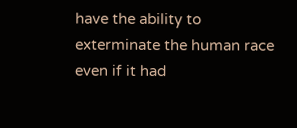have the ability to exterminate the human race even if it had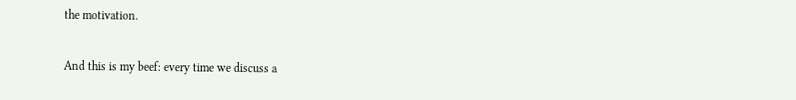the motivation.

And this is my beef: every time we discuss a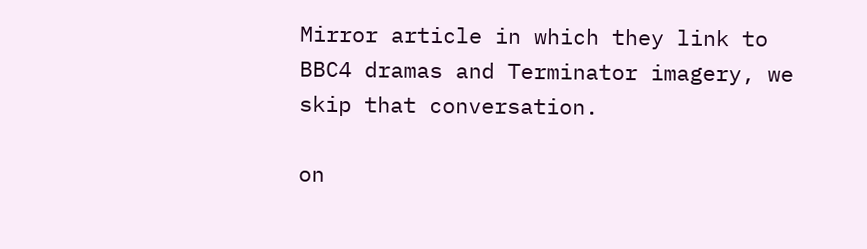Mirror article in which they link to BBC4 dramas and Terminator imagery, we skip that conversation.

on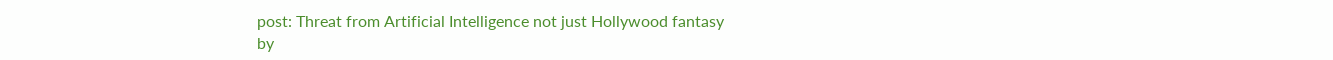post: Threat from Artificial Intelligence not just Hollywood fantasy
by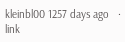kleinbl00 1257 days ago   ·   link